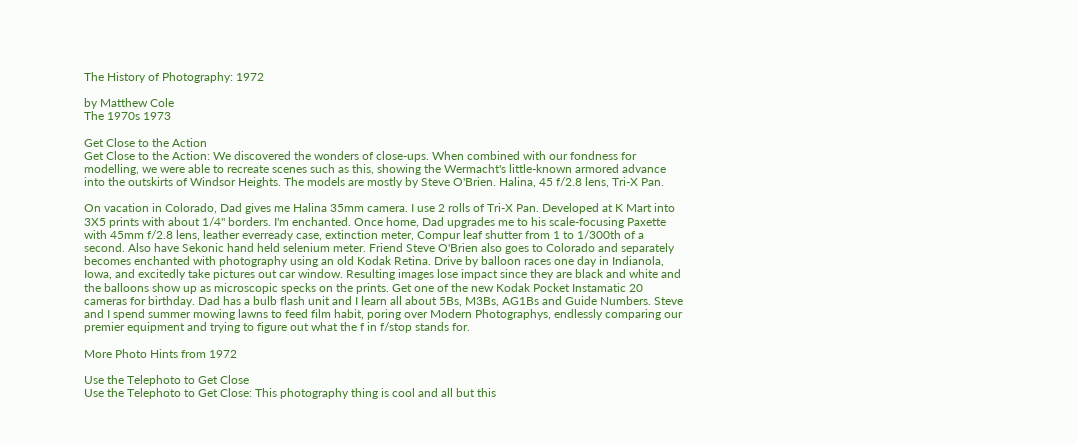The History of Photography: 1972

by Matthew Cole
The 1970s 1973

Get Close to the Action
Get Close to the Action: We discovered the wonders of close-ups. When combined with our fondness for modelling, we were able to recreate scenes such as this, showing the Wermacht's little-known armored advance into the outskirts of Windsor Heights. The models are mostly by Steve O'Brien. Halina, 45 f/2.8 lens, Tri-X Pan.

On vacation in Colorado, Dad gives me Halina 35mm camera. I use 2 rolls of Tri-X Pan. Developed at K Mart into 3X5 prints with about 1/4" borders. I'm enchanted. Once home, Dad upgrades me to his scale-focusing Paxette with 45mm f/2.8 lens, leather everready case, extinction meter, Compur leaf shutter from 1 to 1/300th of a second. Also have Sekonic hand held selenium meter. Friend Steve O'Brien also goes to Colorado and separately becomes enchanted with photography using an old Kodak Retina. Drive by balloon races one day in Indianola, Iowa, and excitedly take pictures out car window. Resulting images lose impact since they are black and white and the balloons show up as microscopic specks on the prints. Get one of the new Kodak Pocket Instamatic 20 cameras for birthday. Dad has a bulb flash unit and I learn all about 5Bs, M3Bs, AG1Bs and Guide Numbers. Steve and I spend summer mowing lawns to feed film habit, poring over Modern Photographys, endlessly comparing our premier equipment and trying to figure out what the f in f/stop stands for.

More Photo Hints from 1972

Use the Telephoto to Get Close
Use the Telephoto to Get Close: This photography thing is cool and all but this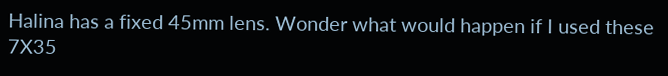Halina has a fixed 45mm lens. Wonder what would happen if I used these 7X35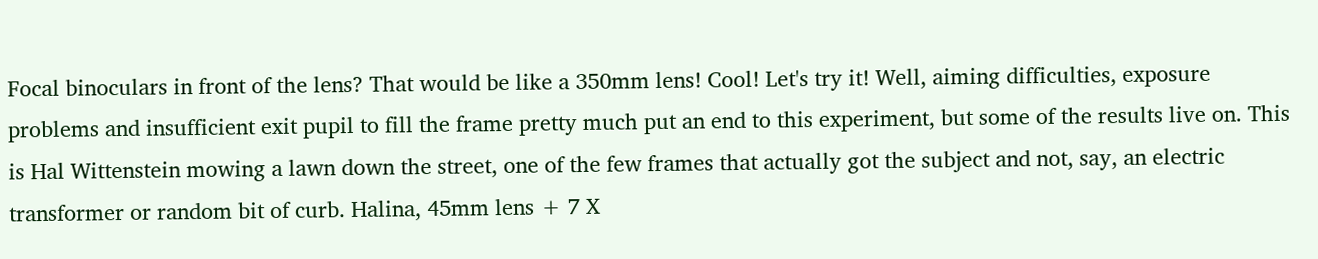Focal binoculars in front of the lens? That would be like a 350mm lens! Cool! Let's try it! Well, aiming difficulties, exposure problems and insufficient exit pupil to fill the frame pretty much put an end to this experiment, but some of the results live on. This is Hal Wittenstein mowing a lawn down the street, one of the few frames that actually got the subject and not, say, an electric transformer or random bit of curb. Halina, 45mm lens + 7 X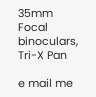35mm Focal binoculars, Tri-X Pan

e mail me